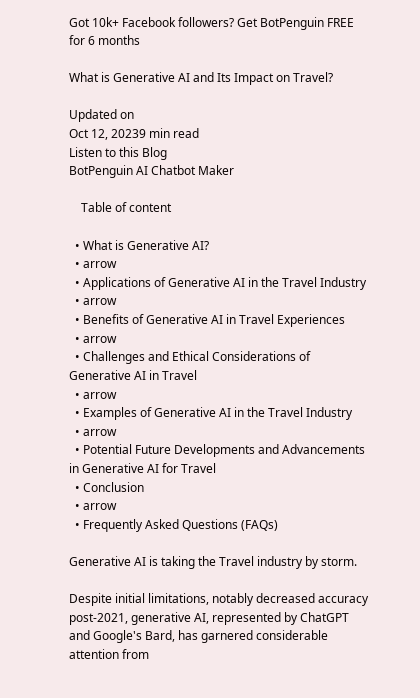Got 10k+ Facebook followers? Get BotPenguin FREE for 6 months

What is Generative AI and Its Impact on Travel?

Updated on
Oct 12, 20239 min read
Listen to this Blog
BotPenguin AI Chatbot Maker

    Table of content

  • What is Generative AI?
  • arrow
  • Applications of Generative AI in the Travel Industry
  • arrow
  • Benefits of Generative AI in Travel Experiences
  • arrow
  • Challenges and Ethical Considerations of Generative AI in Travel
  • arrow
  • Examples of Generative AI in the Travel Industry
  • arrow
  • Potential Future Developments and Advancements in Generative AI for Travel
  • Conclusion
  • arrow
  • Frequently Asked Questions (FAQs)

Generative AI is taking the Travel industry by storm.

Despite initial limitations, notably decreased accuracy post-2021, generative AI, represented by ChatGPT and Google's Bard, has garnered considerable attention from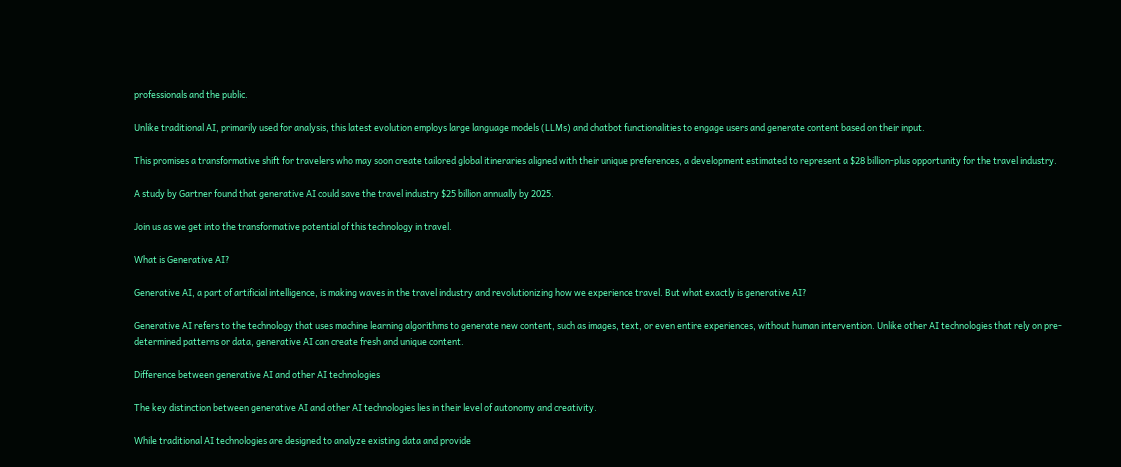professionals and the public.

Unlike traditional AI, primarily used for analysis, this latest evolution employs large language models (LLMs) and chatbot functionalities to engage users and generate content based on their input.

This promises a transformative shift for travelers who may soon create tailored global itineraries aligned with their unique preferences, a development estimated to represent a $28 billion-plus opportunity for the travel industry.

A study by Gartner found that generative AI could save the travel industry $25 billion annually by 2025.

Join us as we get into the transformative potential of this technology in travel.

What is Generative AI?

Generative AI, a part of artificial intelligence, is making waves in the travel industry and revolutionizing how we experience travel. But what exactly is generative AI?

Generative AI refers to the technology that uses machine learning algorithms to generate new content, such as images, text, or even entire experiences, without human intervention. Unlike other AI technologies that rely on pre-determined patterns or data, generative AI can create fresh and unique content.

Difference between generative AI and other AI technologies

The key distinction between generative AI and other AI technologies lies in their level of autonomy and creativity.

While traditional AI technologies are designed to analyze existing data and provide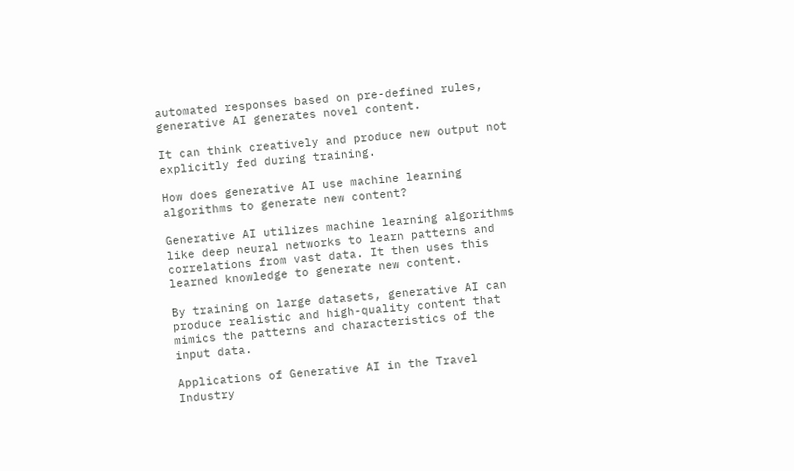automated responses based on pre-defined rules, generative AI generates novel content.

It can think creatively and produce new output not explicitly fed during training.

How does generative AI use machine learning algorithms to generate new content?

Generative AI utilizes machine learning algorithms like deep neural networks to learn patterns and correlations from vast data. It then uses this learned knowledge to generate new content.

By training on large datasets, generative AI can produce realistic and high-quality content that mimics the patterns and characteristics of the input data.

Applications of Generative AI in the Travel Industry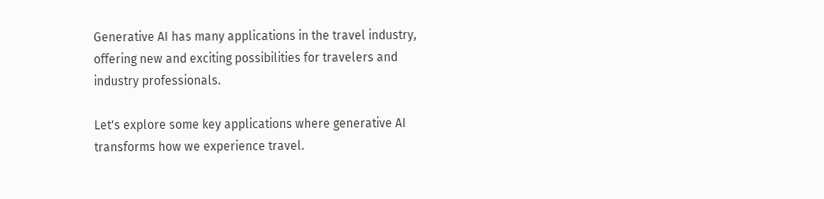Generative AI has many applications in the travel industry, offering new and exciting possibilities for travelers and industry professionals.

Let's explore some key applications where generative AI transforms how we experience travel.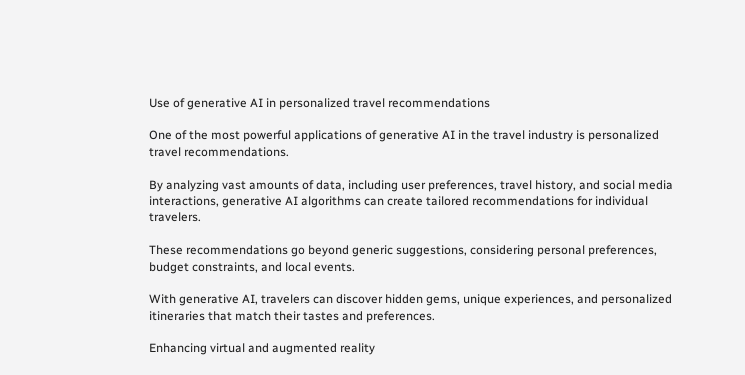Use of generative AI in personalized travel recommendations

One of the most powerful applications of generative AI in the travel industry is personalized travel recommendations.

By analyzing vast amounts of data, including user preferences, travel history, and social media interactions, generative AI algorithms can create tailored recommendations for individual travelers.

These recommendations go beyond generic suggestions, considering personal preferences, budget constraints, and local events.

With generative AI, travelers can discover hidden gems, unique experiences, and personalized itineraries that match their tastes and preferences.

Enhancing virtual and augmented reality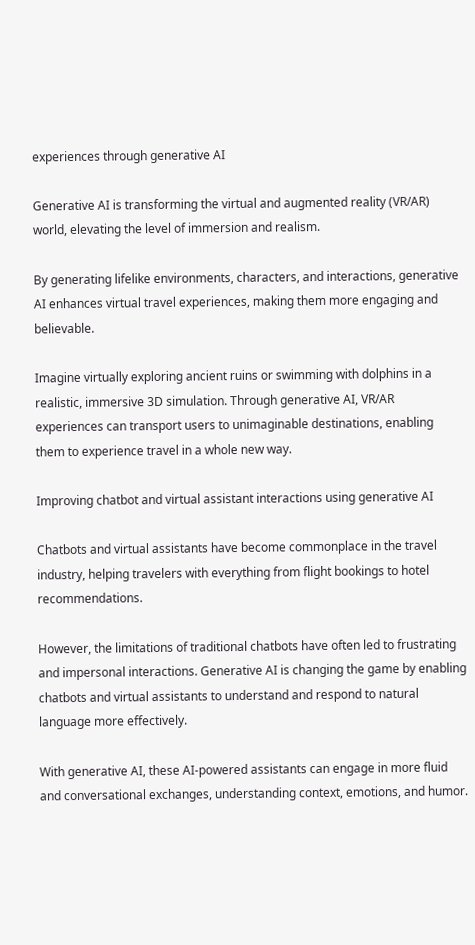experiences through generative AI

Generative AI is transforming the virtual and augmented reality (VR/AR) world, elevating the level of immersion and realism.

By generating lifelike environments, characters, and interactions, generative AI enhances virtual travel experiences, making them more engaging and believable.

Imagine virtually exploring ancient ruins or swimming with dolphins in a realistic, immersive 3D simulation. Through generative AI, VR/AR experiences can transport users to unimaginable destinations, enabling them to experience travel in a whole new way.

Improving chatbot and virtual assistant interactions using generative AI

Chatbots and virtual assistants have become commonplace in the travel industry, helping travelers with everything from flight bookings to hotel recommendations.

However, the limitations of traditional chatbots have often led to frustrating and impersonal interactions. Generative AI is changing the game by enabling chatbots and virtual assistants to understand and respond to natural language more effectively.

With generative AI, these AI-powered assistants can engage in more fluid and conversational exchanges, understanding context, emotions, and humor.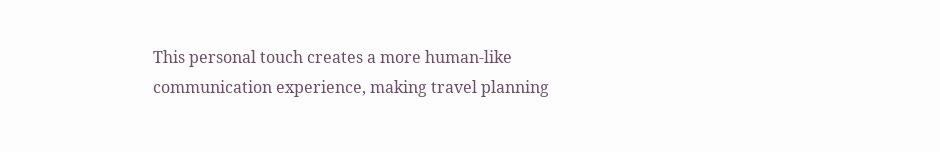This personal touch creates a more human-like communication experience, making travel planning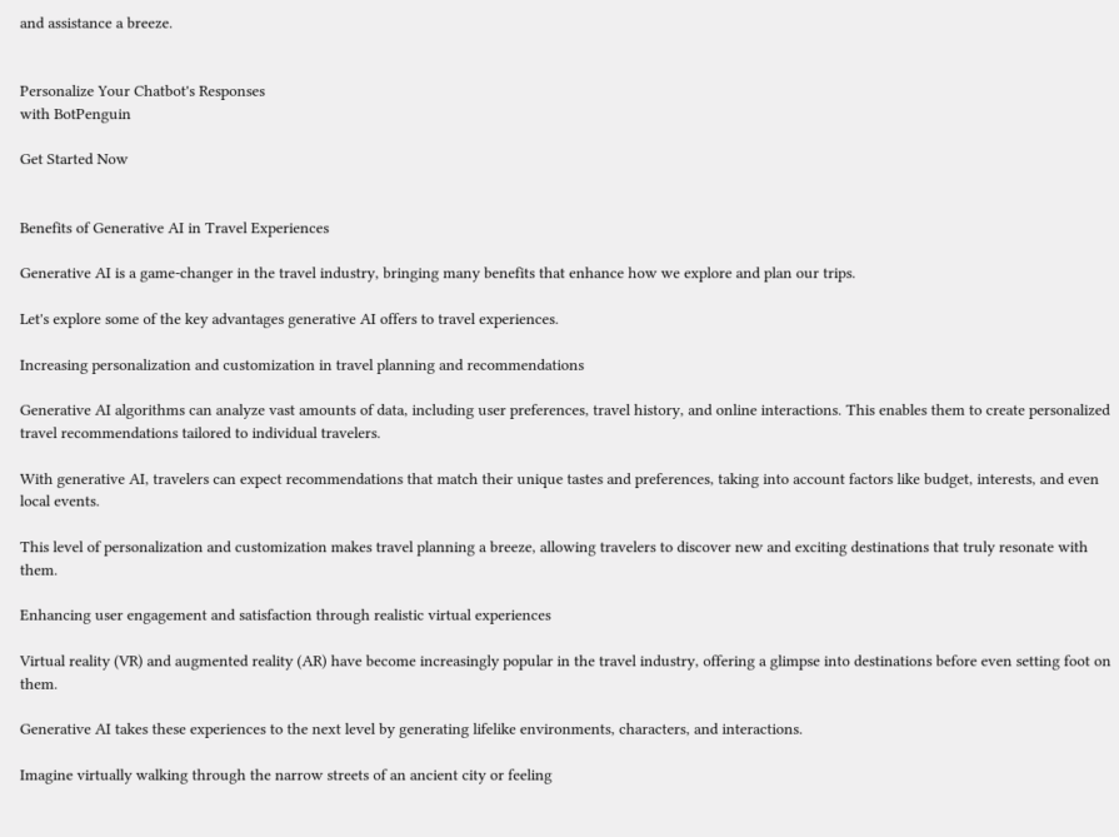and assistance a breeze.


Personalize Your Chatbot's Responses
with BotPenguin

Get Started Now


Benefits of Generative AI in Travel Experiences

Generative AI is a game-changer in the travel industry, bringing many benefits that enhance how we explore and plan our trips.

Let's explore some of the key advantages generative AI offers to travel experiences.

Increasing personalization and customization in travel planning and recommendations

Generative AI algorithms can analyze vast amounts of data, including user preferences, travel history, and online interactions. This enables them to create personalized travel recommendations tailored to individual travelers.

With generative AI, travelers can expect recommendations that match their unique tastes and preferences, taking into account factors like budget, interests, and even local events.

This level of personalization and customization makes travel planning a breeze, allowing travelers to discover new and exciting destinations that truly resonate with them.

Enhancing user engagement and satisfaction through realistic virtual experiences

Virtual reality (VR) and augmented reality (AR) have become increasingly popular in the travel industry, offering a glimpse into destinations before even setting foot on them.

Generative AI takes these experiences to the next level by generating lifelike environments, characters, and interactions.

Imagine virtually walking through the narrow streets of an ancient city or feeling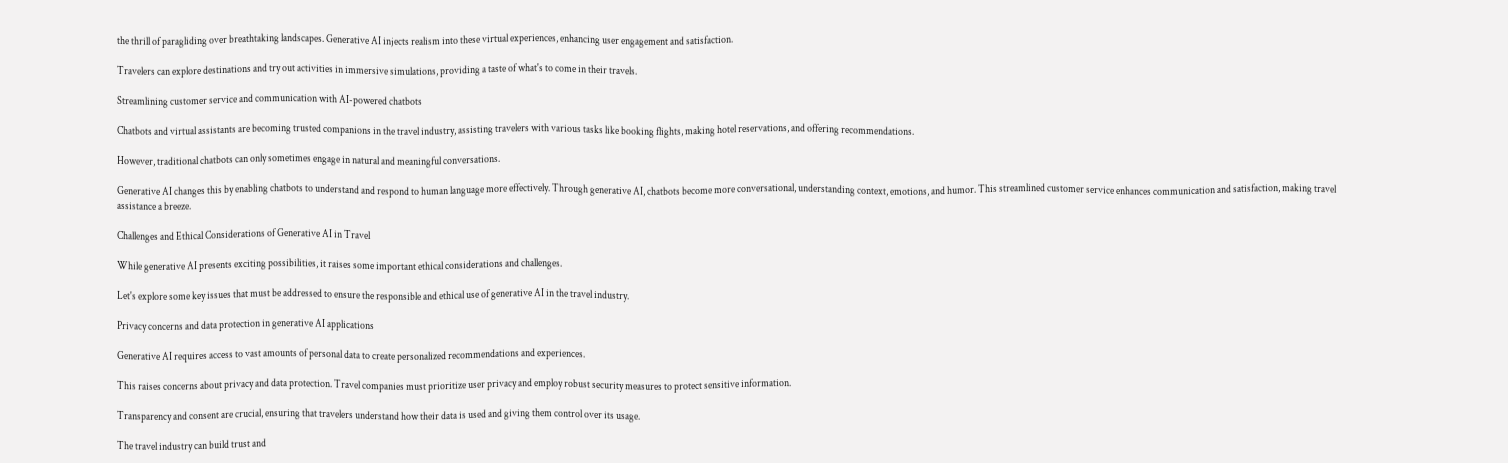the thrill of paragliding over breathtaking landscapes. Generative AI injects realism into these virtual experiences, enhancing user engagement and satisfaction.

Travelers can explore destinations and try out activities in immersive simulations, providing a taste of what's to come in their travels.

Streamlining customer service and communication with AI-powered chatbots

Chatbots and virtual assistants are becoming trusted companions in the travel industry, assisting travelers with various tasks like booking flights, making hotel reservations, and offering recommendations.

However, traditional chatbots can only sometimes engage in natural and meaningful conversations.

Generative AI changes this by enabling chatbots to understand and respond to human language more effectively. Through generative AI, chatbots become more conversational, understanding context, emotions, and humor. This streamlined customer service enhances communication and satisfaction, making travel assistance a breeze.

Challenges and Ethical Considerations of Generative AI in Travel

While generative AI presents exciting possibilities, it raises some important ethical considerations and challenges.

Let's explore some key issues that must be addressed to ensure the responsible and ethical use of generative AI in the travel industry.

Privacy concerns and data protection in generative AI applications

Generative AI requires access to vast amounts of personal data to create personalized recommendations and experiences.

This raises concerns about privacy and data protection. Travel companies must prioritize user privacy and employ robust security measures to protect sensitive information.

Transparency and consent are crucial, ensuring that travelers understand how their data is used and giving them control over its usage.

The travel industry can build trust and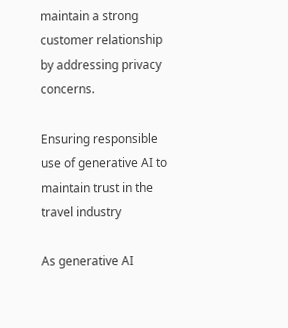maintain a strong customer relationship by addressing privacy concerns.

Ensuring responsible use of generative AI to maintain trust in the travel industry

As generative AI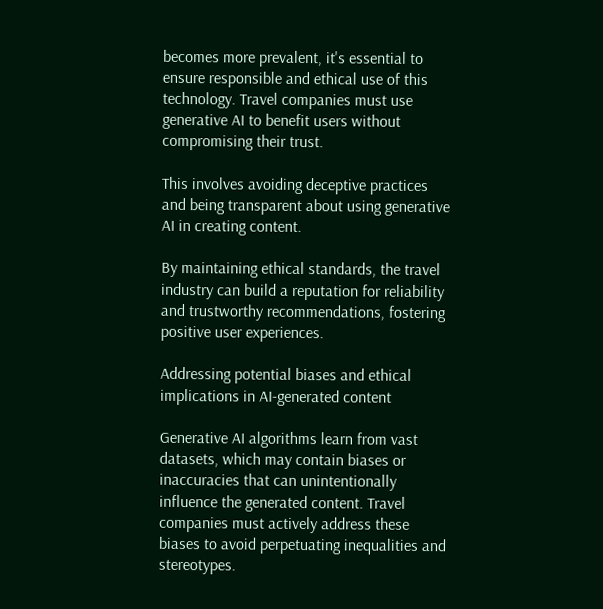becomes more prevalent, it's essential to ensure responsible and ethical use of this technology. Travel companies must use generative AI to benefit users without compromising their trust.

This involves avoiding deceptive practices and being transparent about using generative AI in creating content.

By maintaining ethical standards, the travel industry can build a reputation for reliability and trustworthy recommendations, fostering positive user experiences.

Addressing potential biases and ethical implications in AI-generated content

Generative AI algorithms learn from vast datasets, which may contain biases or inaccuracies that can unintentionally influence the generated content. Travel companies must actively address these biases to avoid perpetuating inequalities and stereotypes.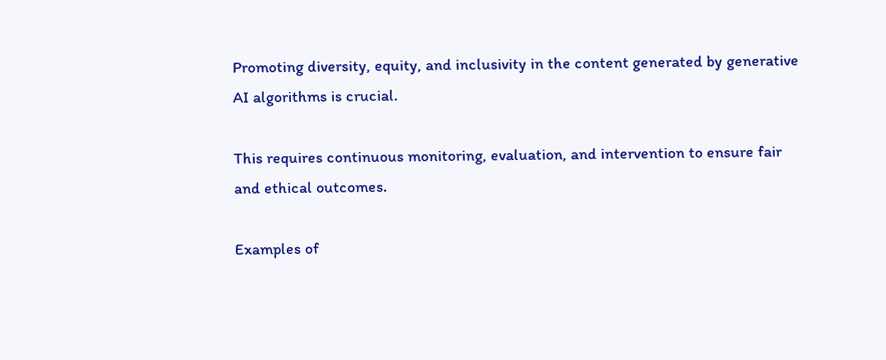Promoting diversity, equity, and inclusivity in the content generated by generative AI algorithms is crucial.

This requires continuous monitoring, evaluation, and intervention to ensure fair and ethical outcomes.

Examples of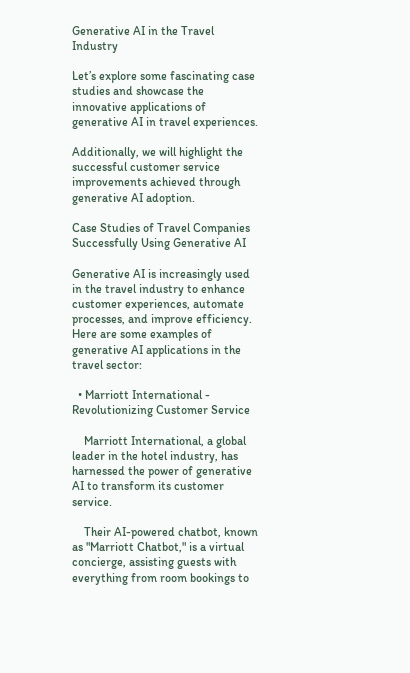Generative AI in the Travel Industry

Let’s explore some fascinating case studies and showcase the innovative applications of generative AI in travel experiences.

Additionally, we will highlight the successful customer service improvements achieved through generative AI adoption.

Case Studies of Travel Companies Successfully Using Generative AI

Generative AI is increasingly used in the travel industry to enhance customer experiences, automate processes, and improve efficiency. Here are some examples of generative AI applications in the travel sector:

  • Marriott International - Revolutionizing Customer Service

    Marriott International, a global leader in the hotel industry, has harnessed the power of generative AI to transform its customer service.

    Their AI-powered chatbot, known as "Marriott Chatbot," is a virtual concierge, assisting guests with everything from room bookings to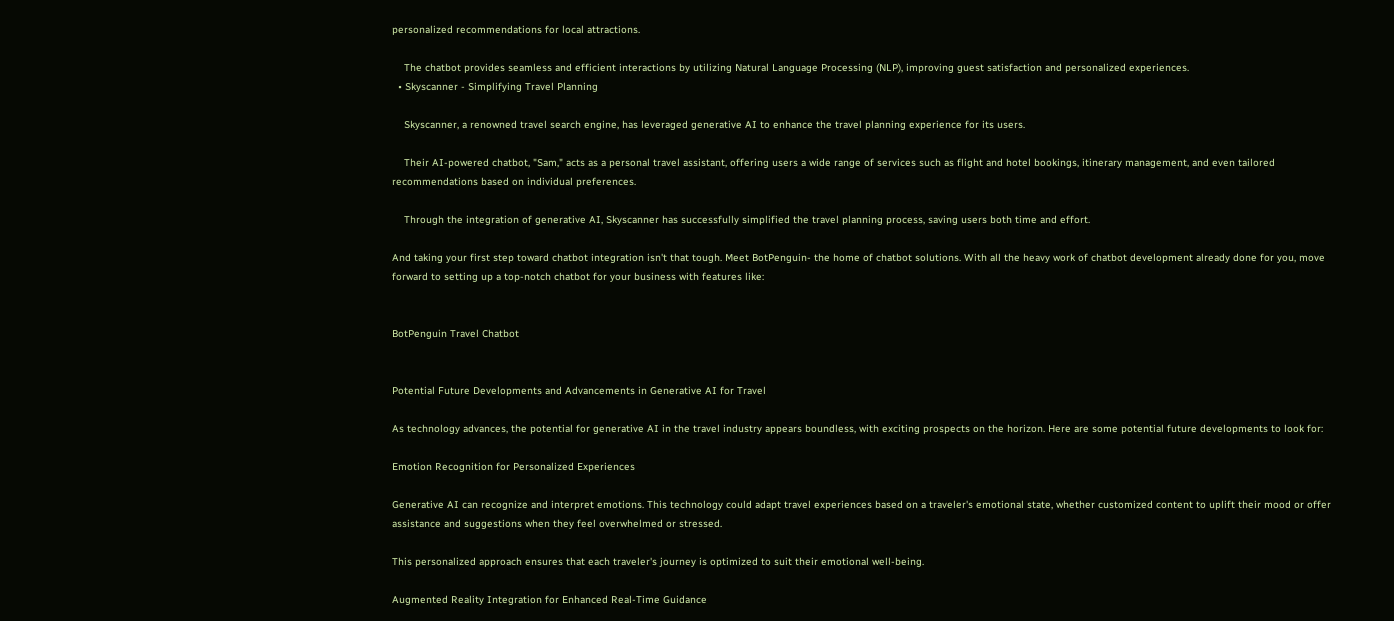personalized recommendations for local attractions.

    The chatbot provides seamless and efficient interactions by utilizing Natural Language Processing (NLP), improving guest satisfaction and personalized experiences.
  • Skyscanner - Simplifying Travel Planning

    Skyscanner, a renowned travel search engine, has leveraged generative AI to enhance the travel planning experience for its users.

    Their AI-powered chatbot, "Sam," acts as a personal travel assistant, offering users a wide range of services such as flight and hotel bookings, itinerary management, and even tailored recommendations based on individual preferences.

    Through the integration of generative AI, Skyscanner has successfully simplified the travel planning process, saving users both time and effort.

And taking your first step toward chatbot integration isn't that tough. Meet BotPenguin- the home of chatbot solutions. With all the heavy work of chatbot development already done for you, move forward to setting up a top-notch chatbot for your business with features like:


BotPenguin Travel Chatbot


Potential Future Developments and Advancements in Generative AI for Travel

As technology advances, the potential for generative AI in the travel industry appears boundless, with exciting prospects on the horizon. Here are some potential future developments to look for:

Emotion Recognition for Personalized Experiences

Generative AI can recognize and interpret emotions. This technology could adapt travel experiences based on a traveler's emotional state, whether customized content to uplift their mood or offer assistance and suggestions when they feel overwhelmed or stressed.

This personalized approach ensures that each traveler's journey is optimized to suit their emotional well-being.

Augmented Reality Integration for Enhanced Real-Time Guidance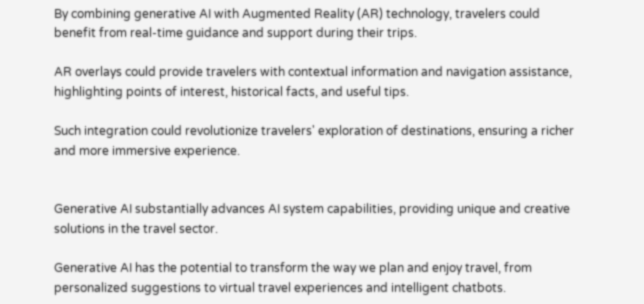By combining generative AI with Augmented Reality (AR) technology, travelers could benefit from real-time guidance and support during their trips.

AR overlays could provide travelers with contextual information and navigation assistance, highlighting points of interest, historical facts, and useful tips.

Such integration could revolutionize travelers' exploration of destinations, ensuring a richer and more immersive experience.


Generative AI substantially advances AI system capabilities, providing unique and creative solutions in the travel sector.

Generative AI has the potential to transform the way we plan and enjoy travel, from personalized suggestions to virtual travel experiences and intelligent chatbots.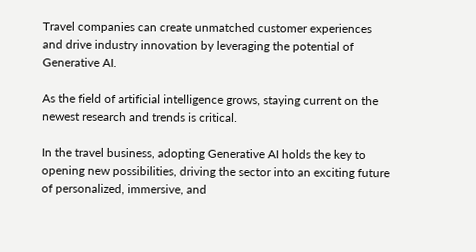Travel companies can create unmatched customer experiences and drive industry innovation by leveraging the potential of Generative AI.

As the field of artificial intelligence grows, staying current on the newest research and trends is critical.

In the travel business, adopting Generative AI holds the key to opening new possibilities, driving the sector into an exciting future of personalized, immersive, and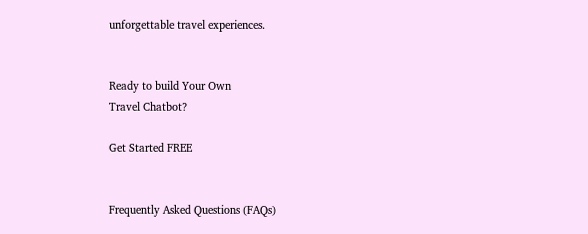unforgettable travel experiences.


Ready to build Your Own
Travel Chatbot?

Get Started FREE


Frequently Asked Questions (FAQs)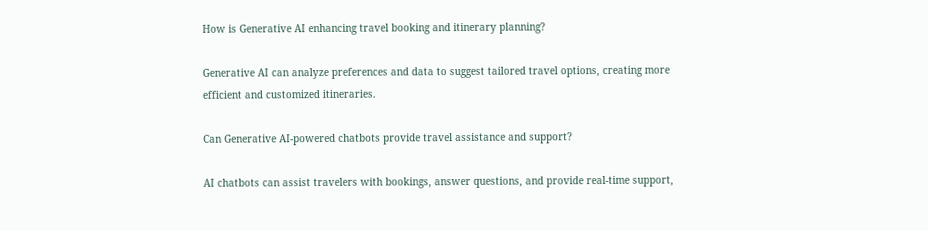How is Generative AI enhancing travel booking and itinerary planning?

Generative AI can analyze preferences and data to suggest tailored travel options, creating more efficient and customized itineraries.

Can Generative AI-powered chatbots provide travel assistance and support?

AI chatbots can assist travelers with bookings, answer questions, and provide real-time support,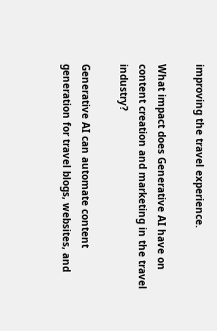improving the travel experience.

What impact does Generative AI have on content creation and marketing in the travel industry?

Generative AI can automate content generation for travel blogs, websites, and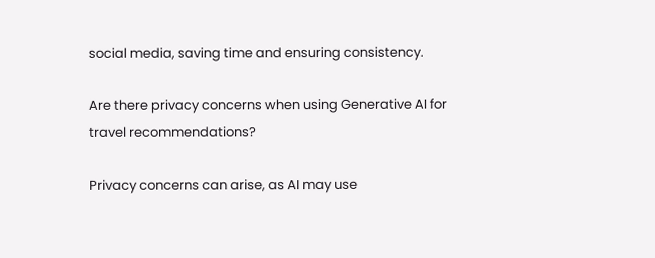social media, saving time and ensuring consistency.

Are there privacy concerns when using Generative AI for travel recommendations?

Privacy concerns can arise, as AI may use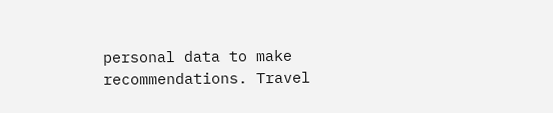personal data to make recommendations. Travel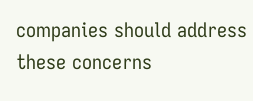companies should address these concerns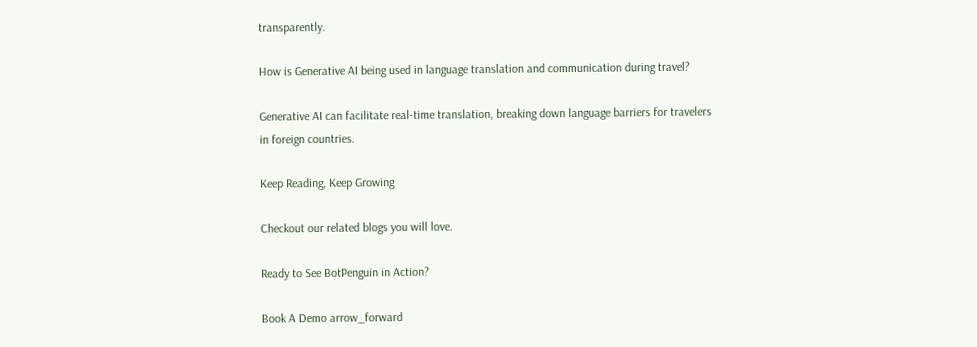transparently.

How is Generative AI being used in language translation and communication during travel?

Generative AI can facilitate real-time translation, breaking down language barriers for travelers in foreign countries.

Keep Reading, Keep Growing

Checkout our related blogs you will love.

Ready to See BotPenguin in Action?

Book A Demo arrow_forward